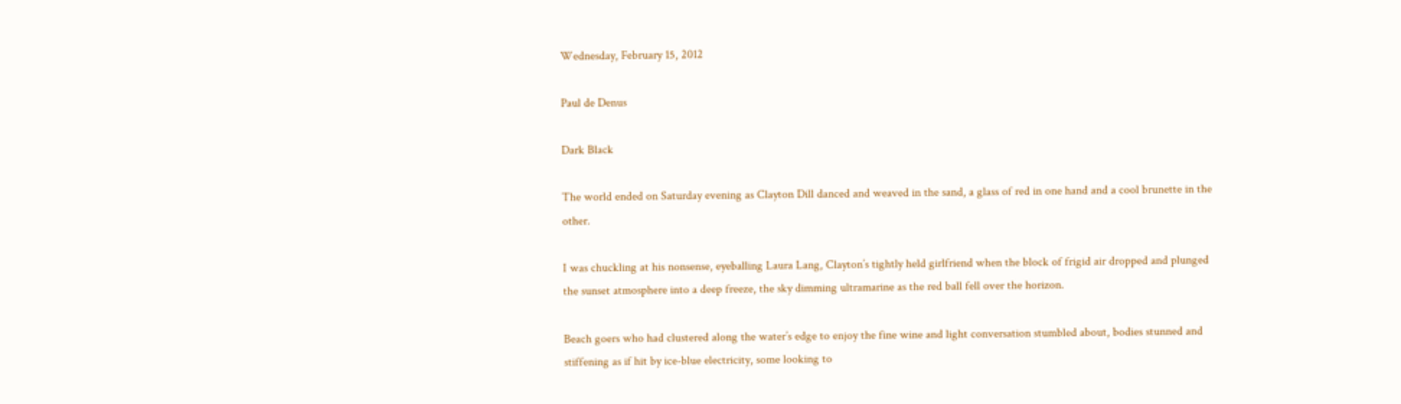Wednesday, February 15, 2012

Paul de Denus

Dark Black

The world ended on Saturday evening as Clayton Dill danced and weaved in the sand, a glass of red in one hand and a cool brunette in the other.

I was chuckling at his nonsense, eyeballing Laura Lang, Clayton’s tightly held girlfriend when the block of frigid air dropped and plunged the sunset atmosphere into a deep freeze, the sky dimming ultramarine as the red ball fell over the horizon.

Beach goers who had clustered along the water’s edge to enjoy the fine wine and light conversation stumbled about, bodies stunned and stiffening as if hit by ice-blue electricity, some looking to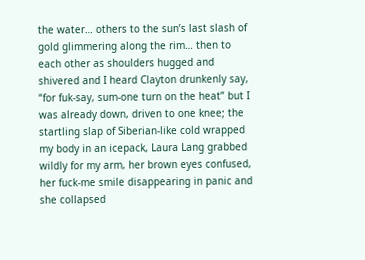the water… others to the sun’s last slash of gold glimmering along the rim… then to each other as shoulders hugged and shivered and I heard Clayton drunkenly say, “for fuk-say, sum-one turn on the heat” but I was already down, driven to one knee; the startling slap of Siberian-like cold wrapped my body in an icepack, Laura Lang grabbed wildly for my arm, her brown eyes confused, her fuck-me smile disappearing in panic and she collapsed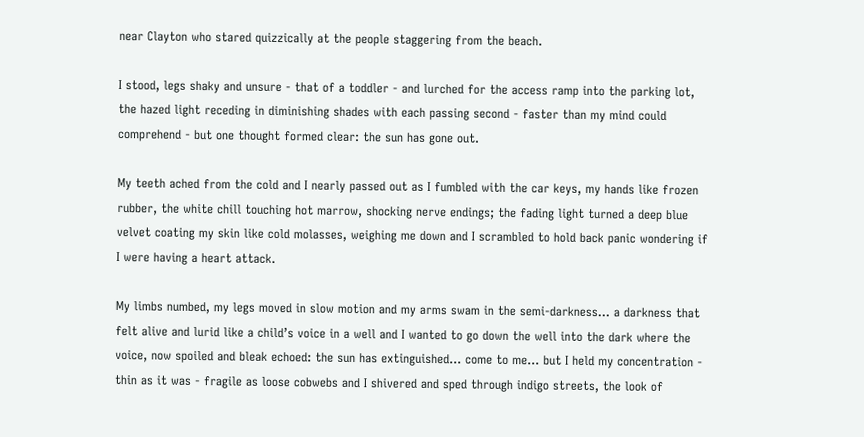near Clayton who stared quizzically at the people staggering from the beach.

I stood, legs shaky and unsure - that of a toddler - and lurched for the access ramp into the parking lot, the hazed light receding in diminishing shades with each passing second - faster than my mind could comprehend - but one thought formed clear: the sun has gone out.

My teeth ached from the cold and I nearly passed out as I fumbled with the car keys, my hands like frozen rubber, the white chill touching hot marrow, shocking nerve endings; the fading light turned a deep blue velvet coating my skin like cold molasses, weighing me down and I scrambled to hold back panic wondering if I were having a heart attack.

My limbs numbed, my legs moved in slow motion and my arms swam in the semi-darkness… a darkness that felt alive and lurid like a child’s voice in a well and I wanted to go down the well into the dark where the voice, now spoiled and bleak echoed: the sun has extinguished… come to me… but I held my concentration - thin as it was - fragile as loose cobwebs and I shivered and sped through indigo streets, the look of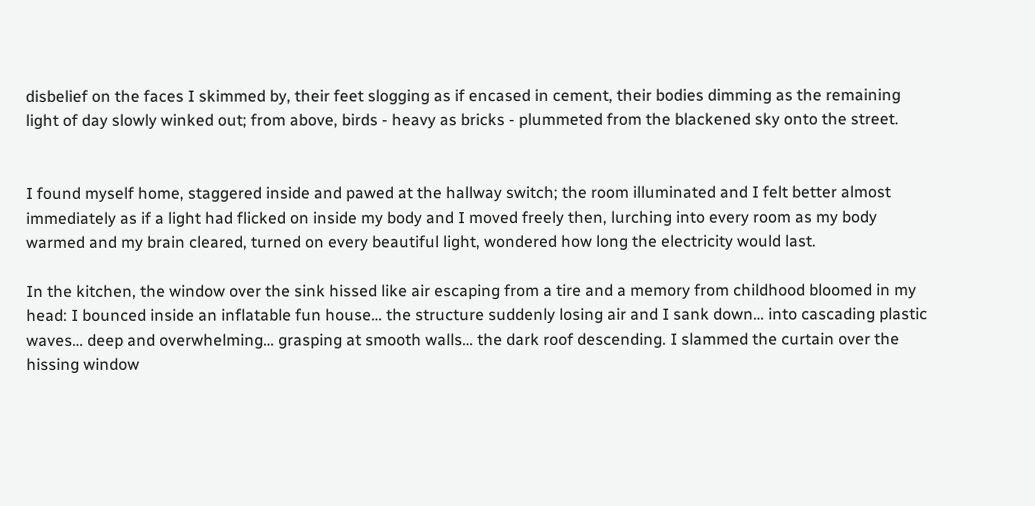disbelief on the faces I skimmed by, their feet slogging as if encased in cement, their bodies dimming as the remaining light of day slowly winked out; from above, birds - heavy as bricks - plummeted from the blackened sky onto the street.


I found myself home, staggered inside and pawed at the hallway switch; the room illuminated and I felt better almost immediately as if a light had flicked on inside my body and I moved freely then, lurching into every room as my body warmed and my brain cleared, turned on every beautiful light, wondered how long the electricity would last.

In the kitchen, the window over the sink hissed like air escaping from a tire and a memory from childhood bloomed in my head: I bounced inside an inflatable fun house… the structure suddenly losing air and I sank down… into cascading plastic waves… deep and overwhelming… grasping at smooth walls… the dark roof descending. I slammed the curtain over the hissing window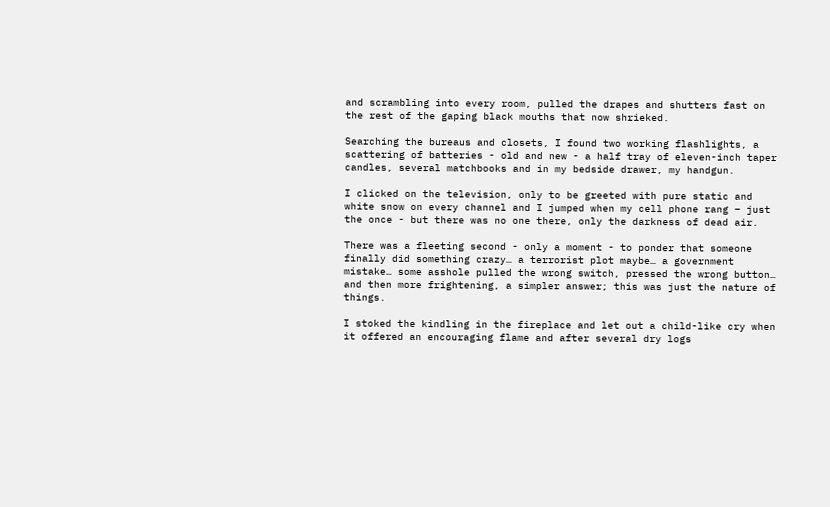and scrambling into every room, pulled the drapes and shutters fast on the rest of the gaping black mouths that now shrieked.

Searching the bureaus and closets, I found two working flashlights, a scattering of batteries - old and new - a half tray of eleven-inch taper candles, several matchbooks and in my bedside drawer, my handgun.

I clicked on the television, only to be greeted with pure static and white snow on every channel and I jumped when my cell phone rang – just the once - but there was no one there, only the darkness of dead air.

There was a fleeting second - only a moment - to ponder that someone finally did something crazy… a terrorist plot maybe… a government mistake… some asshole pulled the wrong switch, pressed the wrong button… and then more frightening, a simpler answer; this was just the nature of things.

I stoked the kindling in the fireplace and let out a child-like cry when it offered an encouraging flame and after several dry logs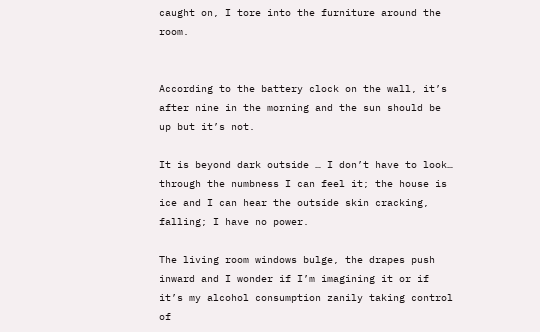caught on, I tore into the furniture around the room.


According to the battery clock on the wall, it’s after nine in the morning and the sun should be up but it’s not.

It is beyond dark outside … I don’t have to look… through the numbness I can feel it; the house is ice and I can hear the outside skin cracking, falling; I have no power.

The living room windows bulge, the drapes push inward and I wonder if I’m imagining it or if it’s my alcohol consumption zanily taking control of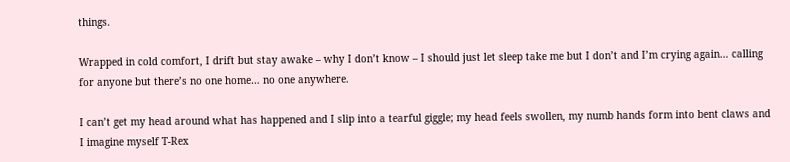things.

Wrapped in cold comfort, I drift but stay awake – why I don’t know – I should just let sleep take me but I don’t and I’m crying again… calling for anyone but there’s no one home… no one anywhere.

I can’t get my head around what has happened and I slip into a tearful giggle; my head feels swollen, my numb hands form into bent claws and I imagine myself T-Rex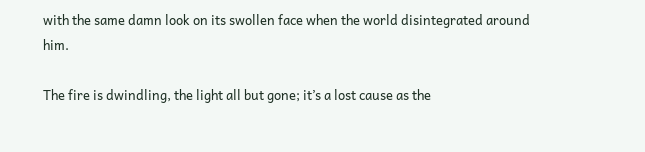with the same damn look on its swollen face when the world disintegrated around him.

The fire is dwindling, the light all but gone; it’s a lost cause as the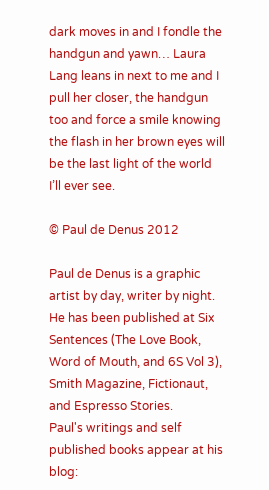dark moves in and I fondle the handgun and yawn… Laura Lang leans in next to me and I pull her closer, the handgun too and force a smile knowing the flash in her brown eyes will be the last light of the world I’ll ever see.

© Paul de Denus 2012

Paul de Denus is a graphic artist by day, writer by night. He has been published at Six Sentences (The Love Book, Word of Mouth, and 6S Vol 3), Smith Magazine, Fictionaut, and Espresso Stories.
Paul's writings and self published books appear at his blog: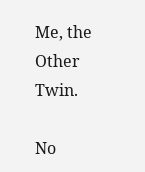Me, the Other Twin.

No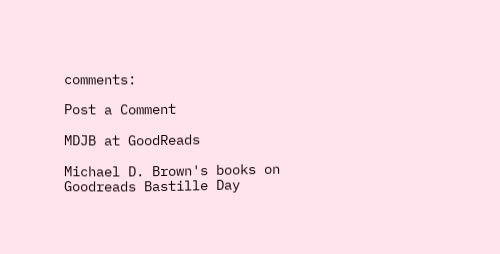comments:

Post a Comment

MDJB at GoodReads

Michael D. Brown's books on Goodreads Bastille Day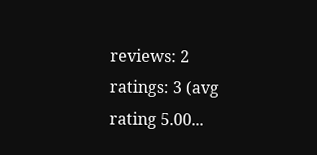reviews: 2 ratings: 3 (avg rating 5.00...